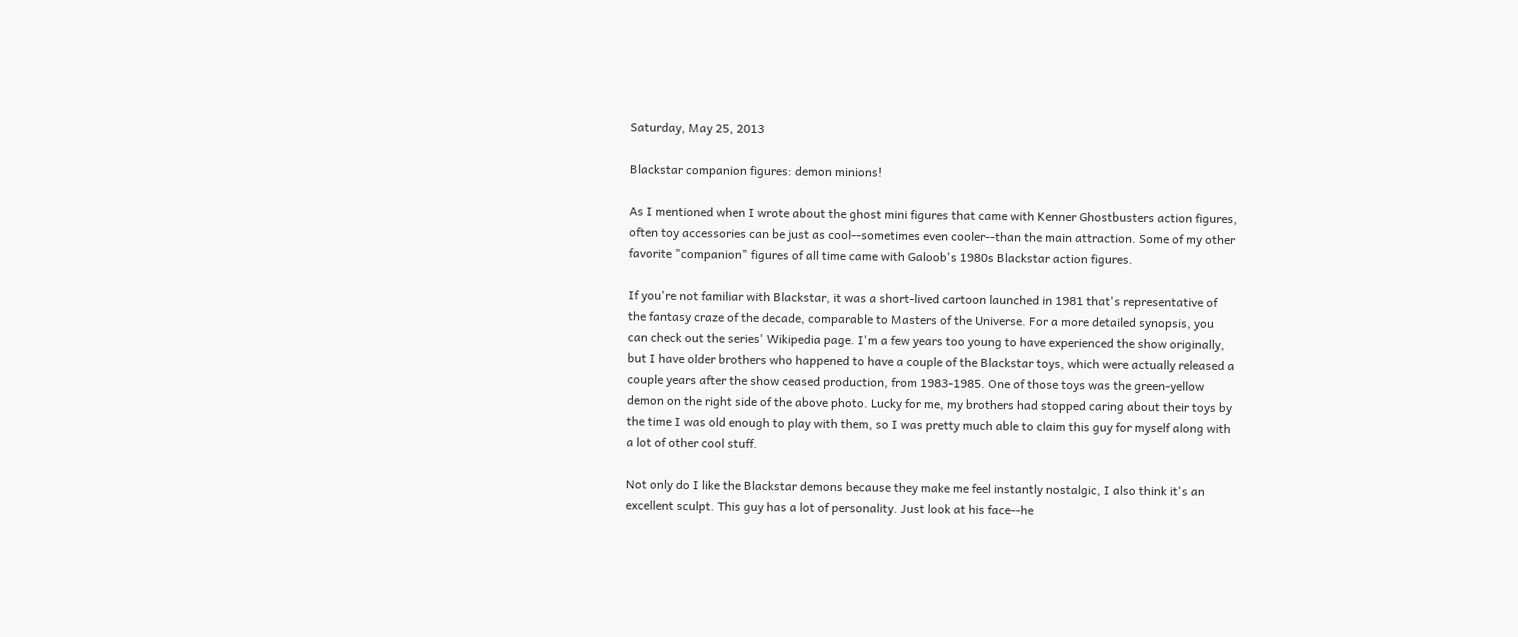Saturday, May 25, 2013

Blackstar companion figures: demon minions!

As I mentioned when I wrote about the ghost mini figures that came with Kenner Ghostbusters action figures, often toy accessories can be just as cool--sometimes even cooler--than the main attraction. Some of my other favorite "companion" figures of all time came with Galoob's 1980s Blackstar action figures.

If you're not familiar with Blackstar, it was a short-lived cartoon launched in 1981 that's representative of the fantasy craze of the decade, comparable to Masters of the Universe. For a more detailed synopsis, you can check out the series' Wikipedia page. I'm a few years too young to have experienced the show originally, but I have older brothers who happened to have a couple of the Blackstar toys, which were actually released a couple years after the show ceased production, from 1983-1985. One of those toys was the green-yellow demon on the right side of the above photo. Lucky for me, my brothers had stopped caring about their toys by the time I was old enough to play with them, so I was pretty much able to claim this guy for myself along with a lot of other cool stuff.

Not only do I like the Blackstar demons because they make me feel instantly nostalgic, I also think it's an excellent sculpt. This guy has a lot of personality. Just look at his face--he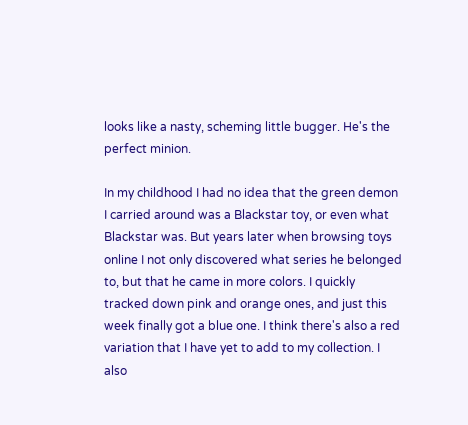looks like a nasty, scheming little bugger. He's the perfect minion.

In my childhood I had no idea that the green demon I carried around was a Blackstar toy, or even what Blackstar was. But years later when browsing toys online I not only discovered what series he belonged to, but that he came in more colors. I quickly tracked down pink and orange ones, and just this week finally got a blue one. I think there's also a red variation that I have yet to add to my collection. I also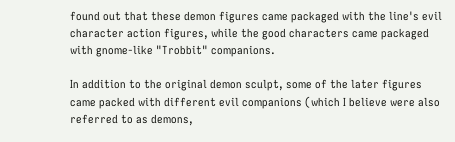found out that these demon figures came packaged with the line's evil character action figures, while the good characters came packaged with gnome-like "Trobbit" companions.

In addition to the original demon sculpt, some of the later figures came packed with different evil companions (which I believe were also referred to as demons,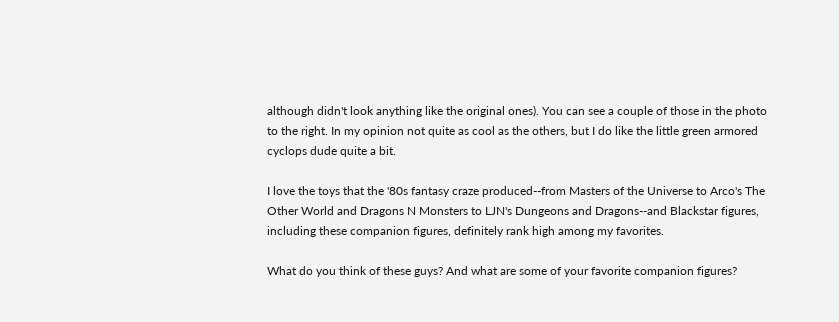although didn't look anything like the original ones). You can see a couple of those in the photo to the right. In my opinion not quite as cool as the others, but I do like the little green armored cyclops dude quite a bit.

I love the toys that the '80s fantasy craze produced--from Masters of the Universe to Arco's The Other World and Dragons N Monsters to LJN's Dungeons and Dragons--and Blackstar figures, including these companion figures, definitely rank high among my favorites.

What do you think of these guys? And what are some of your favorite companion figures?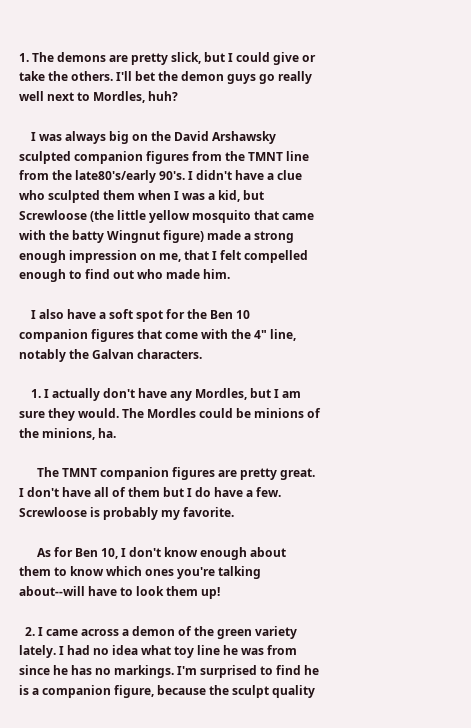1. The demons are pretty slick, but I could give or take the others. I'll bet the demon guys go really well next to Mordles, huh?

    I was always big on the David Arshawsky sculpted companion figures from the TMNT line from the late80's/early 90's. I didn't have a clue who sculpted them when I was a kid, but Screwloose (the little yellow mosquito that came with the batty Wingnut figure) made a strong enough impression on me, that I felt compelled enough to find out who made him.

    I also have a soft spot for the Ben 10 companion figures that come with the 4" line, notably the Galvan characters.

    1. I actually don't have any Mordles, but I am sure they would. The Mordles could be minions of the minions, ha.

      The TMNT companion figures are pretty great. I don't have all of them but I do have a few. Screwloose is probably my favorite.

      As for Ben 10, I don't know enough about them to know which ones you're talking about--will have to look them up!

  2. I came across a demon of the green variety lately. I had no idea what toy line he was from since he has no markings. I'm surprised to find he is a companion figure, because the sculpt quality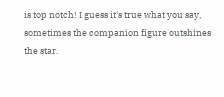is top notch! I guess it's true what you say, sometimes the companion figure outshines the star.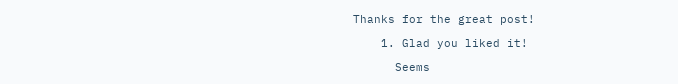Thanks for the great post!

    1. Glad you liked it!

      Seems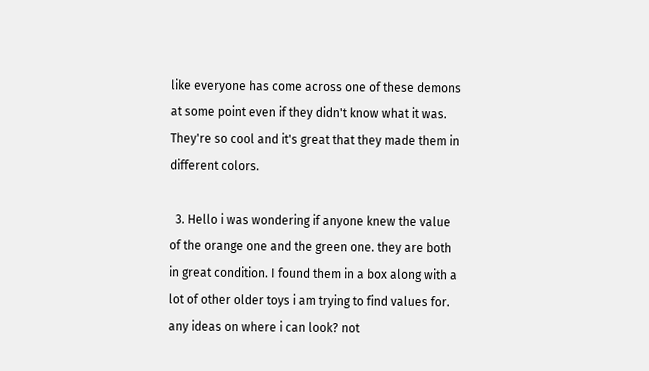like everyone has come across one of these demons at some point even if they didn't know what it was. They're so cool and it's great that they made them in different colors.

  3. Hello i was wondering if anyone knew the value of the orange one and the green one. they are both in great condition. I found them in a box along with a lot of other older toys i am trying to find values for. any ideas on where i can look? not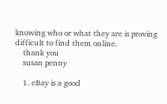knowing who or what they are is proving difficult to find them online.
    thank you
    susan penny

    1. eBay is a good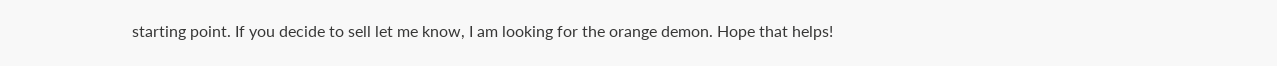starting point. If you decide to sell let me know, I am looking for the orange demon. Hope that helps!